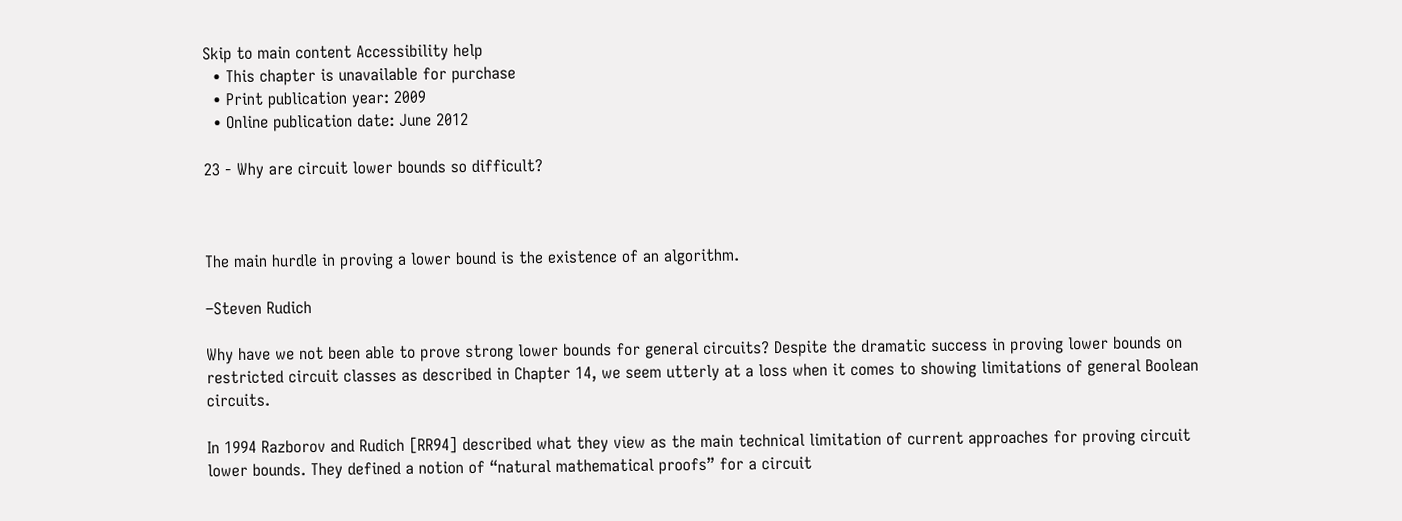Skip to main content Accessibility help
  • This chapter is unavailable for purchase
  • Print publication year: 2009
  • Online publication date: June 2012

23 - Why are circuit lower bounds so difficult?



The main hurdle in proving a lower bound is the existence of an algorithm.

–Steven Rudich

Why have we not been able to prove strong lower bounds for general circuits? Despite the dramatic success in proving lower bounds on restricted circuit classes as described in Chapter 14, we seem utterly at a loss when it comes to showing limitations of general Boolean circuits.

In 1994 Razborov and Rudich [RR94] described what they view as the main technical limitation of current approaches for proving circuit lower bounds. They defined a notion of “natural mathematical proofs” for a circuit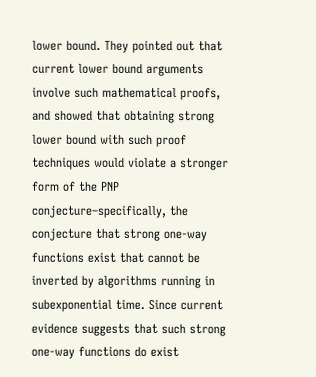lower bound. They pointed out that current lower bound arguments involve such mathematical proofs, and showed that obtaining strong lower bound with such proof techniques would violate a stronger form of the PNP conjecture–specifically, the conjecture that strong one-way functions exist that cannot be inverted by algorithms running in subexponential time. Since current evidence suggests that such strong one-way functions do exist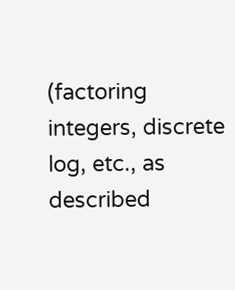(factoring integers, discrete log, etc., as described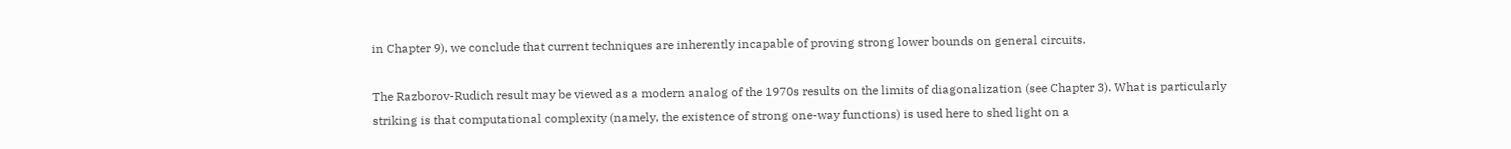in Chapter 9), we conclude that current techniques are inherently incapable of proving strong lower bounds on general circuits.

The Razborov-Rudich result may be viewed as a modern analog of the 1970s results on the limits of diagonalization (see Chapter 3). What is particularly striking is that computational complexity (namely, the existence of strong one-way functions) is used here to shed light on a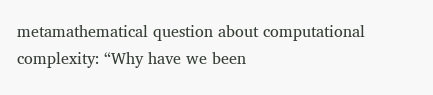metamathematical question about computational complexity: “Why have we been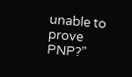unable to prove PNP?”